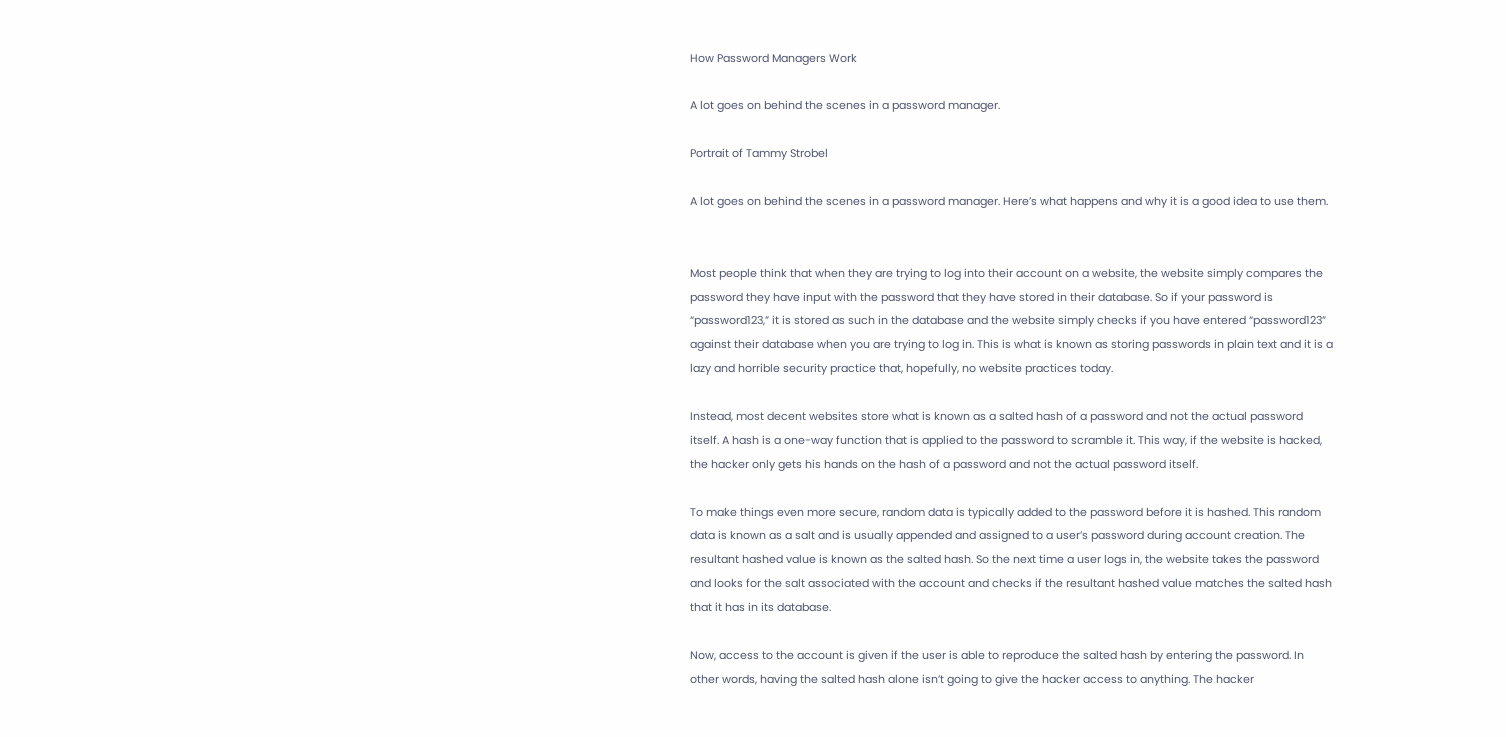How Password Managers Work

A lot goes on behind the scenes in a password manager.

Portrait of Tammy Strobel

A lot goes on behind the scenes in a password manager. Here’s what happens and why it is a good idea to use them.


Most people think that when they are trying to log into their account on a website, the website simply compares the password they have input with the password that they have stored in their database. So if your password is “password123,” it is stored as such in the database and the website simply checks if you have entered “password123” against their database when you are trying to log in. This is what is known as storing passwords in plain text and it is a lazy and horrible security practice that, hopefully, no website practices today.

Instead, most decent websites store what is known as a salted hash of a password and not the actual password itself. A hash is a one-way function that is applied to the password to scramble it. This way, if the website is hacked, the hacker only gets his hands on the hash of a password and not the actual password itself.

To make things even more secure, random data is typically added to the password before it is hashed. This random data is known as a salt and is usually appended and assigned to a user’s password during account creation. The resultant hashed value is known as the salted hash. So the next time a user logs in, the website takes the password and looks for the salt associated with the account and checks if the resultant hashed value matches the salted hash that it has in its database.

Now, access to the account is given if the user is able to reproduce the salted hash by entering the password. In other words, having the salted hash alone isn’t going to give the hacker access to anything. The hacker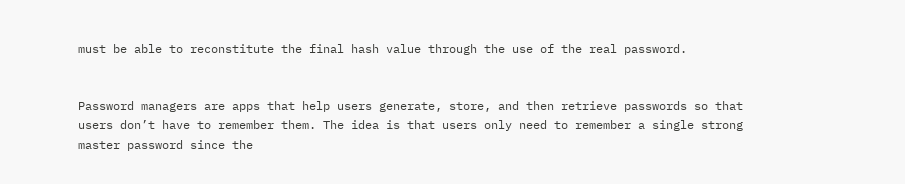must be able to reconstitute the final hash value through the use of the real password.


Password managers are apps that help users generate, store, and then retrieve passwords so that users don’t have to remember them. The idea is that users only need to remember a single strong master password since the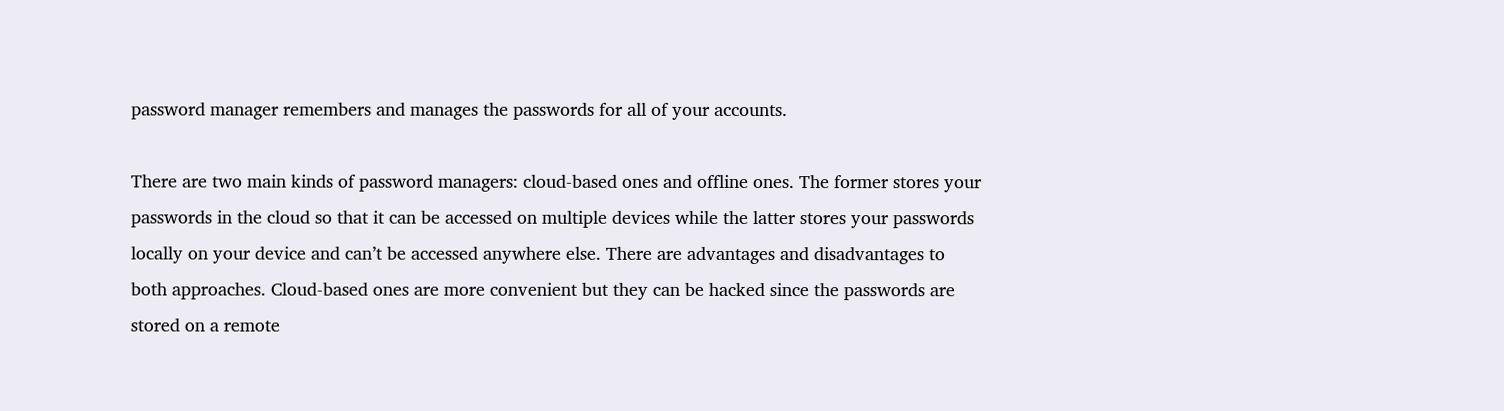password manager remembers and manages the passwords for all of your accounts.

There are two main kinds of password managers: cloud-based ones and offline ones. The former stores your passwords in the cloud so that it can be accessed on multiple devices while the latter stores your passwords locally on your device and can’t be accessed anywhere else. There are advantages and disadvantages to both approaches. Cloud-based ones are more convenient but they can be hacked since the passwords are stored on a remote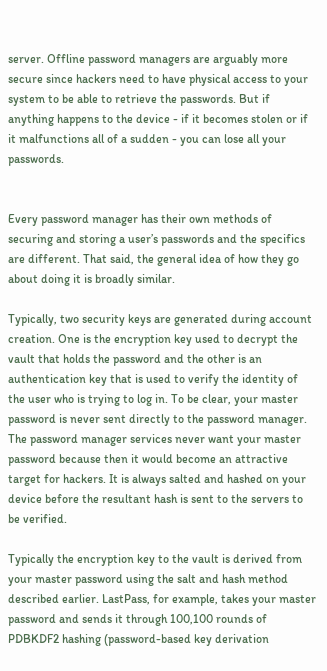server. Offline password managers are arguably more secure since hackers need to have physical access to your system to be able to retrieve the passwords. But if anything happens to the device - if it becomes stolen or if it malfunctions all of a sudden - you can lose all your passwords.


Every password manager has their own methods of securing and storing a user’s passwords and the specifics are different. That said, the general idea of how they go about doing it is broadly similar.

Typically, two security keys are generated during account creation. One is the encryption key used to decrypt the vault that holds the password and the other is an authentication key that is used to verify the identity of the user who is trying to log in. To be clear, your master password is never sent directly to the password manager. The password manager services never want your master password because then it would become an attractive target for hackers. It is always salted and hashed on your device before the resultant hash is sent to the servers to be verified.

Typically the encryption key to the vault is derived from your master password using the salt and hash method described earlier. LastPass, for example, takes your master password and sends it through 100,100 rounds of PDBKDF2 hashing (password-based key derivation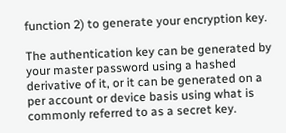function 2) to generate your encryption key.

The authentication key can be generated by your master password using a hashed derivative of it, or it can be generated on a per account or device basis using what is commonly referred to as a secret key.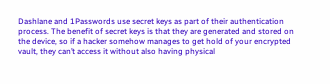Dashlane and 1Passwords use secret keys as part of their authentication process. The benefit of secret keys is that they are generated and stored on the device, so if a hacker somehow manages to get hold of your encrypted vault, they can’t access it without also having physical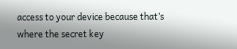access to your device because that’s where the secret key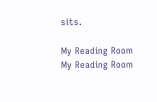sits.

My Reading Room
My Reading Room